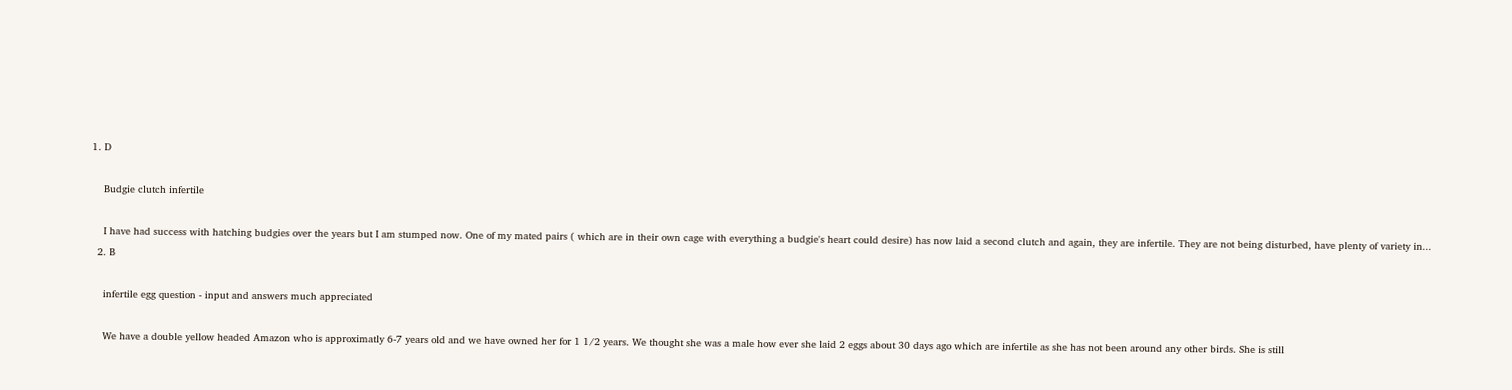1. D

    Budgie clutch infertile

    I have had success with hatching budgies over the years but I am stumped now. One of my mated pairs ( which are in their own cage with everything a budgie's heart could desire) has now laid a second clutch and again, they are infertile. They are not being disturbed, have plenty of variety in...
  2. B

    infertile egg question - input and answers much appreciated

    We have a double yellow headed Amazon who is approximatly 6-7 years old and we have owned her for 1 1/2 years. We thought she was a male how ever she laid 2 eggs about 30 days ago which are infertile as she has not been around any other birds. She is still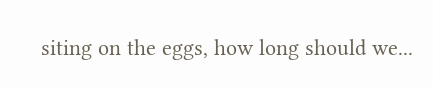siting on the eggs, how long should we...